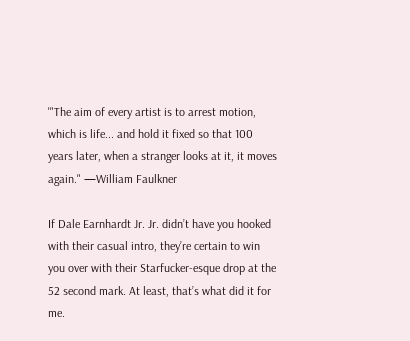'"The aim of every artist is to arrest motion, which is life... and hold it fixed so that 100 years later, when a stranger looks at it, it moves again." —William Faulkner

If Dale Earnhardt Jr. Jr. didn’t have you hooked with their casual intro, they’re certain to win you over with their Starfucker-esque drop at the 52 second mark. At least, that’s what did it for me.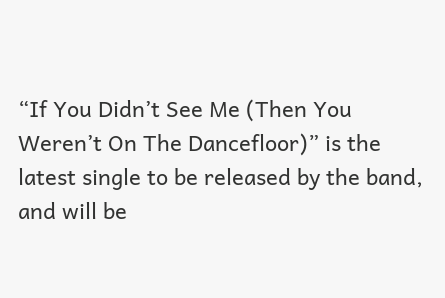“If You Didn’t See Me (Then You Weren’t On The Dancefloor)” is the latest single to be released by the band, and will be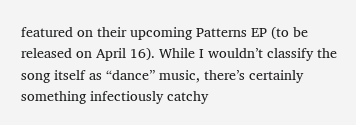featured on their upcoming Patterns EP (to be released on April 16). While I wouldn’t classify the song itself as “dance” music, there’s certainly something infectiously catchy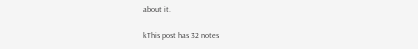about it.

kThis post has 32 notes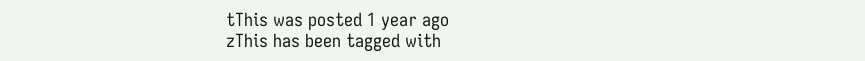tThis was posted 1 year ago
zThis has been tagged with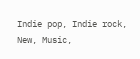Indie pop, Indie rock, New, Music,